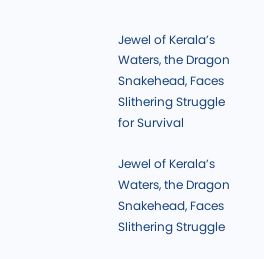Jewel of Kerala’s Waters, the Dragon Snakehead, Faces Slithering Struggle for Survival

Jewel of Kerala’s Waters, the Dragon Snakehead, Faces Slithering Struggle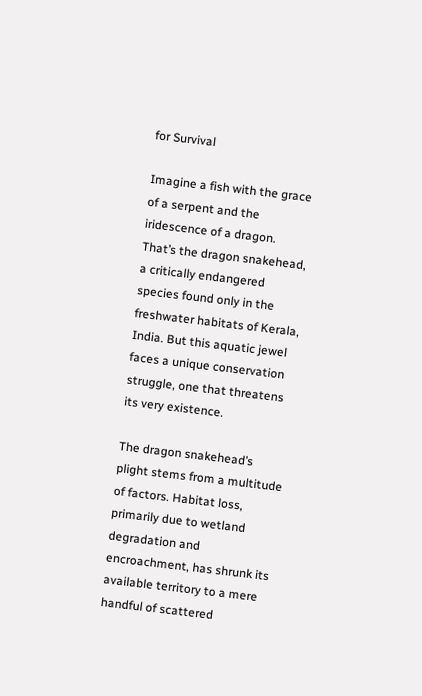for Survival

Imagine a fish with the grace of a serpent and the iridescence of a dragon. That’s the dragon snakehead, a critically endangered species found only in the freshwater habitats of Kerala, India. But this aquatic jewel faces a unique conservation struggle, one that threatens its very existence.

The dragon snakehead’s plight stems from a multitude of factors. Habitat loss, primarily due to wetland degradation and encroachment, has shrunk its available territory to a mere handful of scattered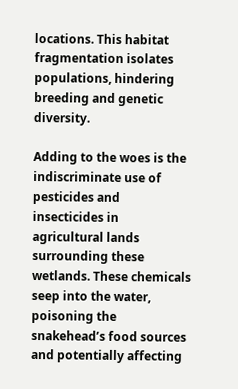locations. This habitat fragmentation isolates populations, hindering breeding and genetic diversity.

Adding to the woes is the indiscriminate use of pesticides and insecticides in agricultural lands surrounding these wetlands. These chemicals seep into the water, poisoning the snakehead’s food sources and potentially affecting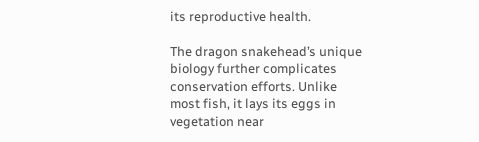its reproductive health.

The dragon snakehead’s unique biology further complicates conservation efforts. Unlike most fish, it lays its eggs in vegetation near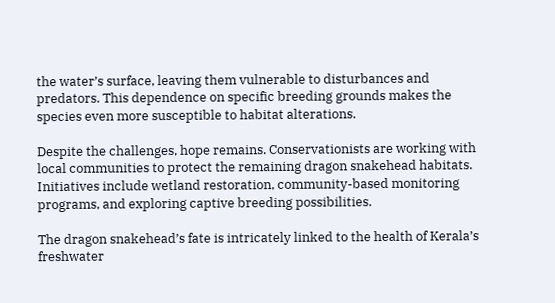the water’s surface, leaving them vulnerable to disturbances and predators. This dependence on specific breeding grounds makes the species even more susceptible to habitat alterations.

Despite the challenges, hope remains. Conservationists are working with local communities to protect the remaining dragon snakehead habitats. Initiatives include wetland restoration, community-based monitoring programs, and exploring captive breeding possibilities.

The dragon snakehead’s fate is intricately linked to the health of Kerala’s freshwater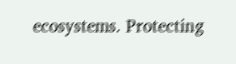ecosystems. Protecting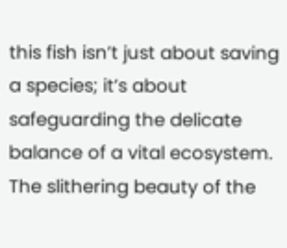this fish isn’t just about saving a species; it’s about safeguarding the delicate balance of a vital ecosystem. The slithering beauty of the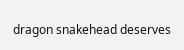dragon snakehead deserves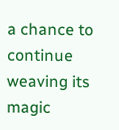a chance to continue weaving its magic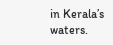in Kerala’s waters.